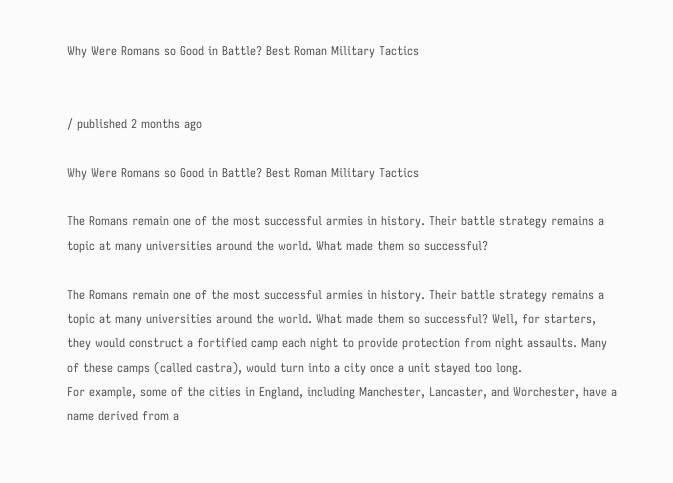Why Were Romans so Good in Battle? Best Roman Military Tactics


/ published 2 months ago

Why Were Romans so Good in Battle? Best Roman Military Tactics

The Romans remain one of the most successful armies in history. Their battle strategy remains a topic at many universities around the world. What made them so successful?

The Romans remain one of the most successful armies in history. Their battle strategy remains a topic at many universities around the world. What made them so successful? Well, for starters, they would construct a fortified camp each night to provide protection from night assaults. Many of these camps (called castra), would turn into a city once a unit stayed too long.
For example, some of the cities in England, including Manchester, Lancaster, and Worchester, have a name derived from a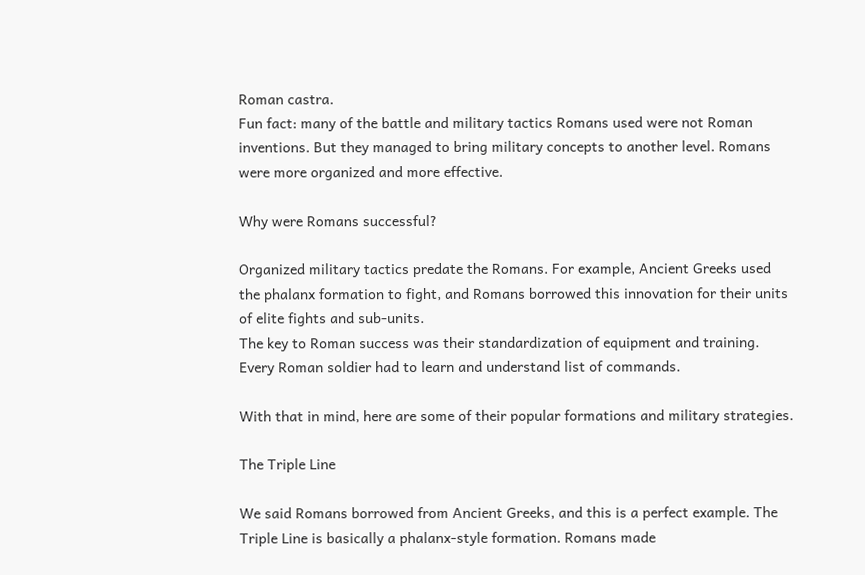Roman castra.
Fun fact: many of the battle and military tactics Romans used were not Roman inventions. But they managed to bring military concepts to another level. Romans were more organized and more effective.

Why were Romans successful?

Organized military tactics predate the Romans. For example, Ancient Greeks used the phalanx formation to fight, and Romans borrowed this innovation for their units of elite fights and sub-units.
The key to Roman success was their standardization of equipment and training. Every Roman soldier had to learn and understand list of commands.

With that in mind, here are some of their popular formations and military strategies.

The Triple Line

We said Romans borrowed from Ancient Greeks, and this is a perfect example. The Triple Line is basically a phalanx-style formation. Romans made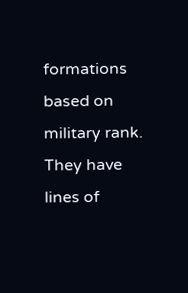formations based on military rank.
They have lines of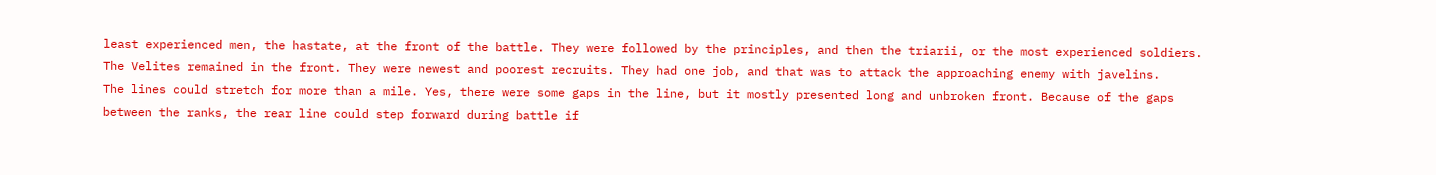least experienced men, the hastate, at the front of the battle. They were followed by the principles, and then the triarii, or the most experienced soldiers.
The Velites remained in the front. They were newest and poorest recruits. They had one job, and that was to attack the approaching enemy with javelins.
The lines could stretch for more than a mile. Yes, there were some gaps in the line, but it mostly presented long and unbroken front. Because of the gaps between the ranks, the rear line could step forward during battle if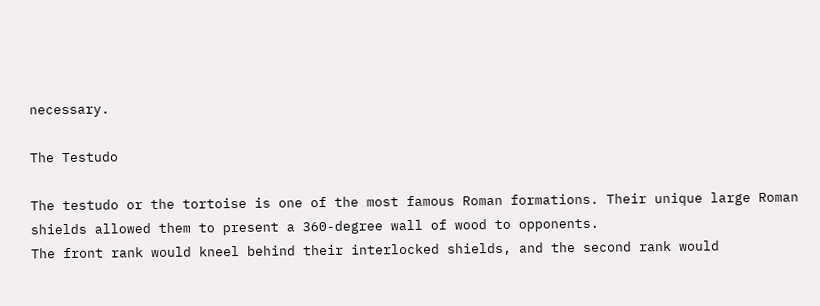necessary.

The Testudo

The testudo or the tortoise is one of the most famous Roman formations. Their unique large Roman shields allowed them to present a 360-degree wall of wood to opponents.
The front rank would kneel behind their interlocked shields, and the second rank would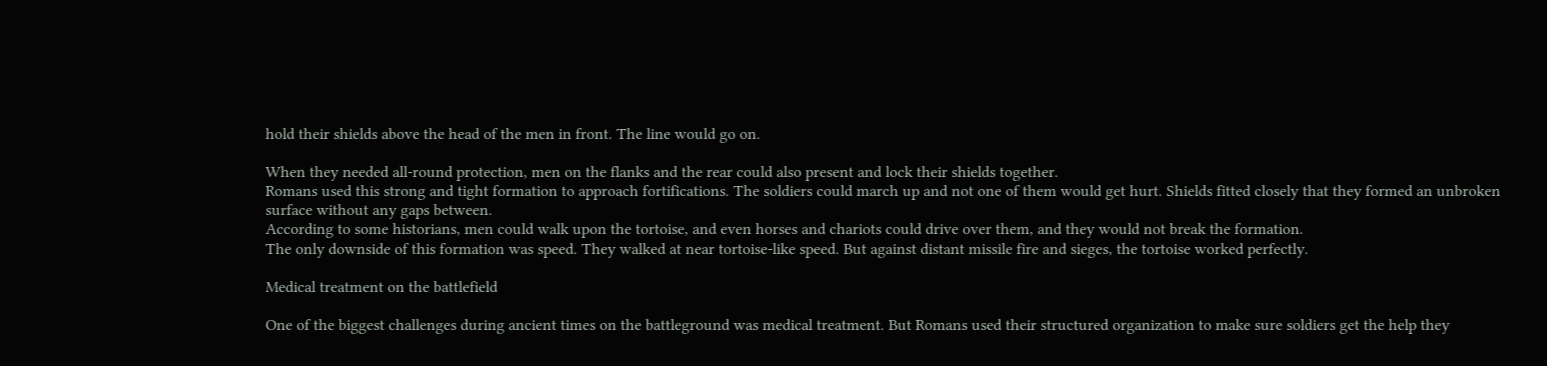hold their shields above the head of the men in front. The line would go on.

When they needed all-round protection, men on the flanks and the rear could also present and lock their shields together.
Romans used this strong and tight formation to approach fortifications. The soldiers could march up and not one of them would get hurt. Shields fitted closely that they formed an unbroken surface without any gaps between.
According to some historians, men could walk upon the tortoise, and even horses and chariots could drive over them, and they would not break the formation.
The only downside of this formation was speed. They walked at near tortoise-like speed. But against distant missile fire and sieges, the tortoise worked perfectly.

Medical treatment on the battlefield

One of the biggest challenges during ancient times on the battleground was medical treatment. But Romans used their structured organization to make sure soldiers get the help they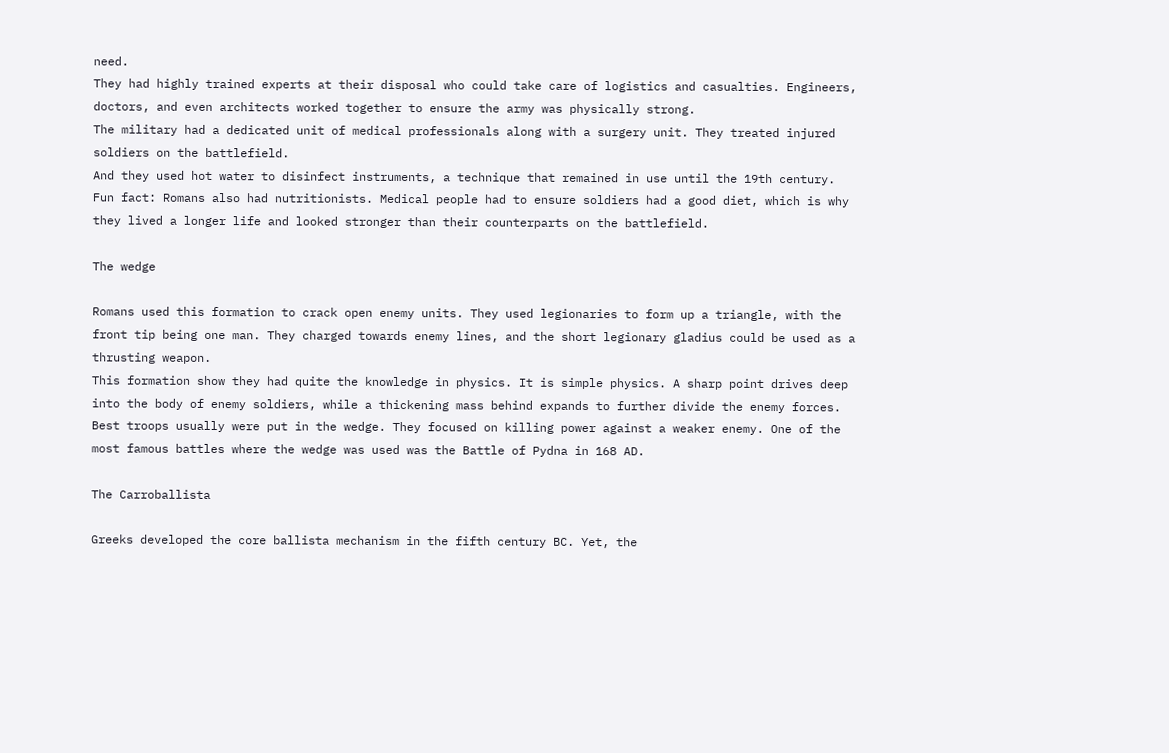need.
They had highly trained experts at their disposal who could take care of logistics and casualties. Engineers, doctors, and even architects worked together to ensure the army was physically strong.
The military had a dedicated unit of medical professionals along with a surgery unit. They treated injured soldiers on the battlefield.
And they used hot water to disinfect instruments, a technique that remained in use until the 19th century.
Fun fact: Romans also had nutritionists. Medical people had to ensure soldiers had a good diet, which is why they lived a longer life and looked stronger than their counterparts on the battlefield.

The wedge

Romans used this formation to crack open enemy units. They used legionaries to form up a triangle, with the front tip being one man. They charged towards enemy lines, and the short legionary gladius could be used as a thrusting weapon.
This formation show they had quite the knowledge in physics. It is simple physics. A sharp point drives deep into the body of enemy soldiers, while a thickening mass behind expands to further divide the enemy forces.
Best troops usually were put in the wedge. They focused on killing power against a weaker enemy. One of the most famous battles where the wedge was used was the Battle of Pydna in 168 AD.

The Carroballista

Greeks developed the core ballista mechanism in the fifth century BC. Yet, the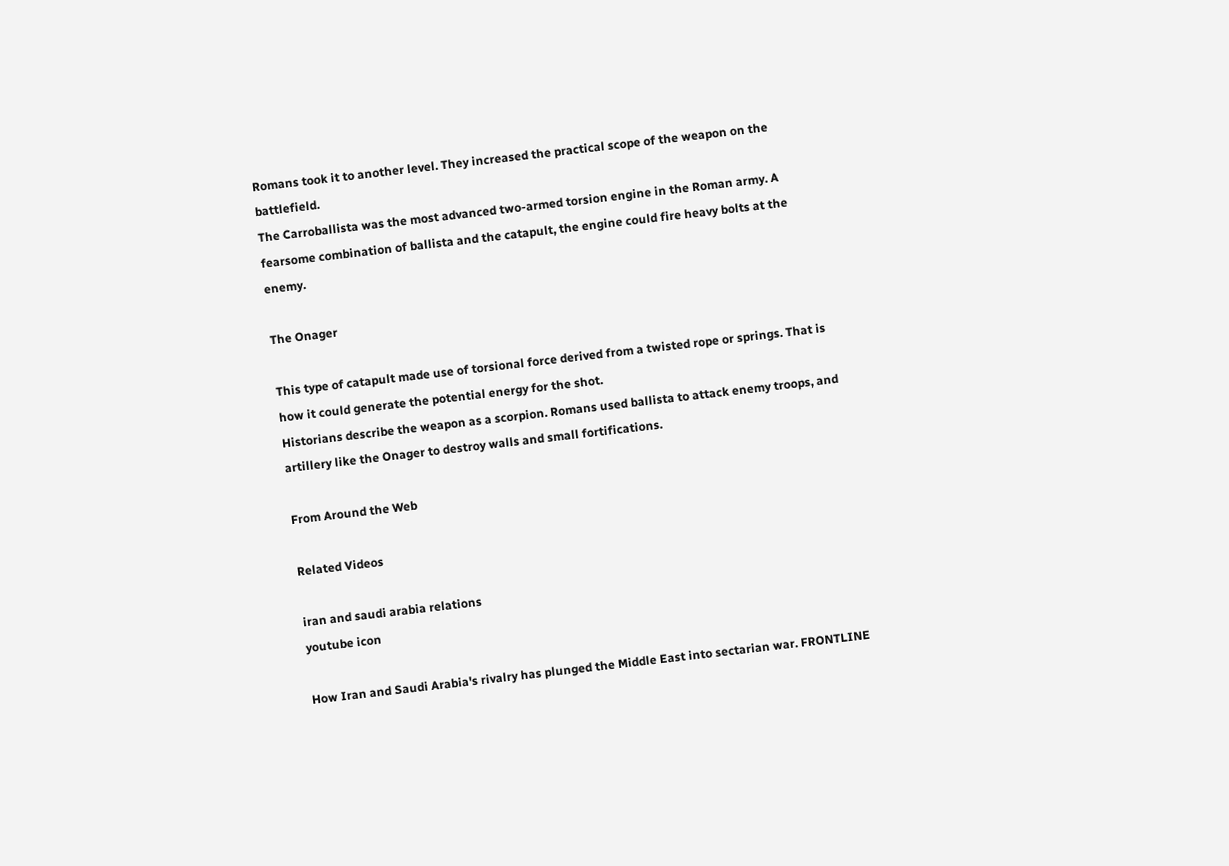Romans took it to another level. They increased the practical scope of the weapon on the battlefield.
The Carroballista was the most advanced two-armed torsion engine in the Roman army. A fearsome combination of ballista and the catapult, the engine could fire heavy bolts at the enemy.

The Onager

This type of catapult made use of torsional force derived from a twisted rope or springs. That is how it could generate the potential energy for the shot.
Historians describe the weapon as a scorpion. Romans used ballista to attack enemy troops, and artillery like the Onager to destroy walls and small fortifications.

From Around the Web

Related Videos

iran and saudi arabia relations
youtube icon

How Iran and Saudi Arabia's rivalry has plunged the Middle East into sectarian war. FRONTLINE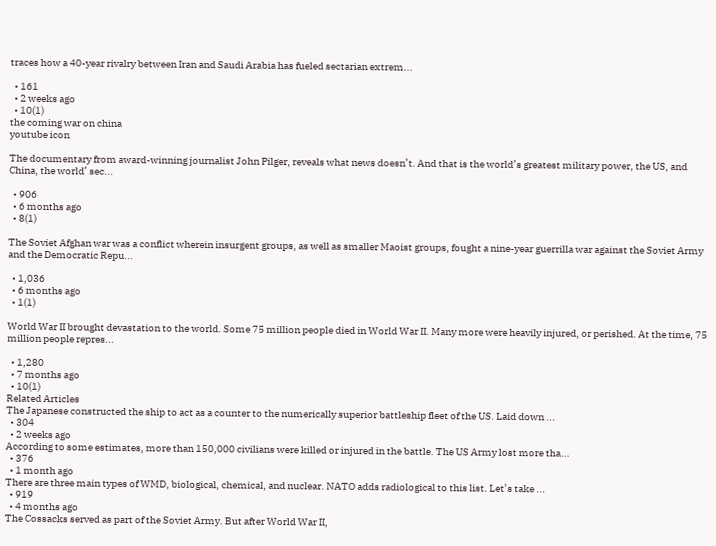traces how a 40-year rivalry between Iran and Saudi Arabia has fueled sectarian extrem...

  • 161
  • 2 weeks ago
  • 10(1)
the coming war on china
youtube icon

The documentary from award-winning journalist John Pilger, reveals what news doesn’t. And that is the world’s greatest military power, the US, and China, the world’ sec...

  • 906
  • 6 months ago
  • 8(1)

The Soviet Afghan war was a conflict wherein insurgent groups, as well as smaller Maoist groups, fought a nine-year guerrilla war against the Soviet Army and the Democratic Repu...

  • 1,036
  • 6 months ago
  • 1(1)

World War II brought devastation to the world. Some 75 million people died in World War II. Many more were heavily injured, or perished. At the time, 75 million people repres...

  • 1,280
  • 7 months ago
  • 10(1)
Related Articles
The Japanese constructed the ship to act as a counter to the numerically superior battleship fleet of the US. Laid down ...
  • 304
  • 2 weeks ago
According to some estimates, more than 150,000 civilians were killed or injured in the battle. The US Army lost more tha...
  • 376
  • 1 month ago
There are three main types of WMD, biological, chemical, and nuclear. NATO adds radiological to this list. Let’s take ...
  • 919
  • 4 months ago
The Cossacks served as part of the Soviet Army. But after World War II,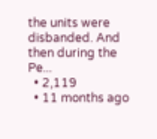the units were disbanded. And then during the Pe...
  • 2,119
  • 11 months ago